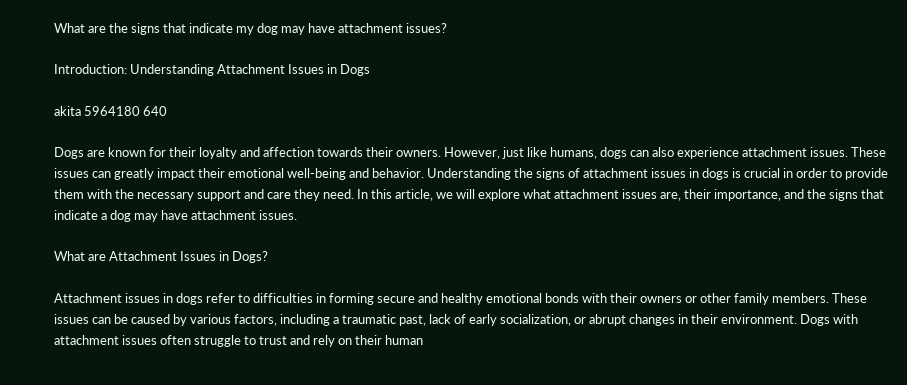What are the signs that indicate my dog may have attachment issues?

Introduction: Understanding Attachment Issues in Dogs

akita 5964180 640

Dogs are known for their loyalty and affection towards their owners. However, just like humans, dogs can also experience attachment issues. These issues can greatly impact their emotional well-being and behavior. Understanding the signs of attachment issues in dogs is crucial in order to provide them with the necessary support and care they need. In this article, we will explore what attachment issues are, their importance, and the signs that indicate a dog may have attachment issues.

What are Attachment Issues in Dogs?

Attachment issues in dogs refer to difficulties in forming secure and healthy emotional bonds with their owners or other family members. These issues can be caused by various factors, including a traumatic past, lack of early socialization, or abrupt changes in their environment. Dogs with attachment issues often struggle to trust and rely on their human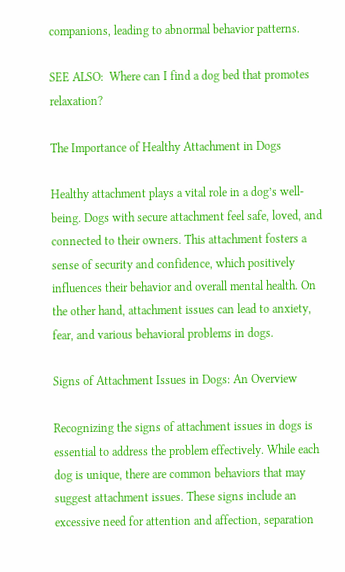companions, leading to abnormal behavior patterns.

SEE ALSO:  Where can I find a dog bed that promotes relaxation?

The Importance of Healthy Attachment in Dogs

Healthy attachment plays a vital role in a dog’s well-being. Dogs with secure attachment feel safe, loved, and connected to their owners. This attachment fosters a sense of security and confidence, which positively influences their behavior and overall mental health. On the other hand, attachment issues can lead to anxiety, fear, and various behavioral problems in dogs.

Signs of Attachment Issues in Dogs: An Overview

Recognizing the signs of attachment issues in dogs is essential to address the problem effectively. While each dog is unique, there are common behaviors that may suggest attachment issues. These signs include an excessive need for attention and affection, separation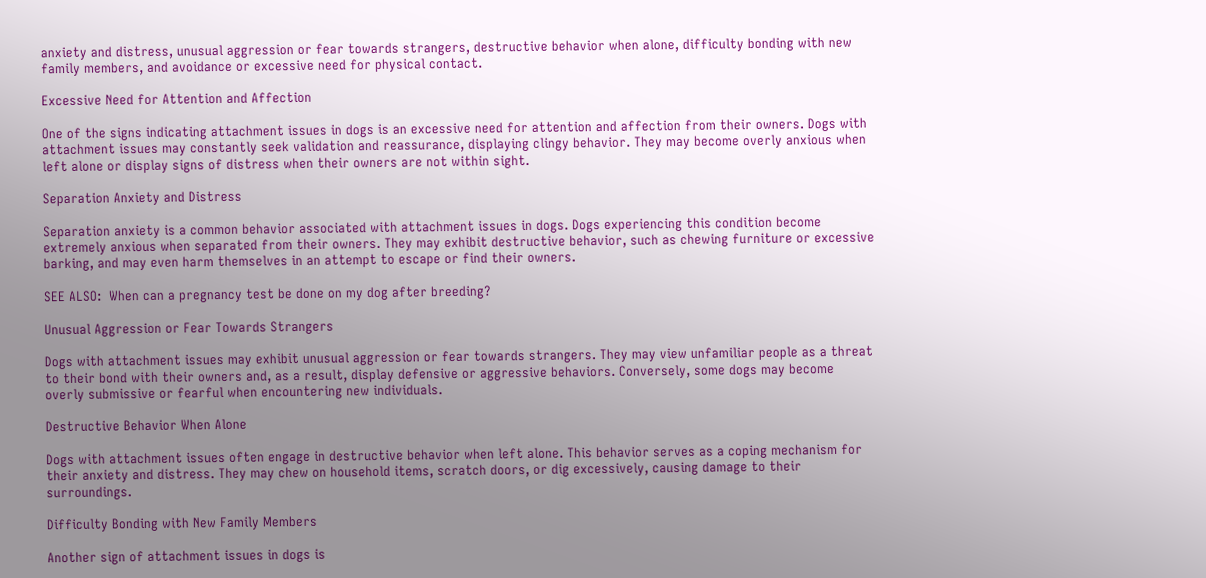anxiety and distress, unusual aggression or fear towards strangers, destructive behavior when alone, difficulty bonding with new family members, and avoidance or excessive need for physical contact.

Excessive Need for Attention and Affection

One of the signs indicating attachment issues in dogs is an excessive need for attention and affection from their owners. Dogs with attachment issues may constantly seek validation and reassurance, displaying clingy behavior. They may become overly anxious when left alone or display signs of distress when their owners are not within sight.

Separation Anxiety and Distress

Separation anxiety is a common behavior associated with attachment issues in dogs. Dogs experiencing this condition become extremely anxious when separated from their owners. They may exhibit destructive behavior, such as chewing furniture or excessive barking, and may even harm themselves in an attempt to escape or find their owners.

SEE ALSO:  When can a pregnancy test be done on my dog after breeding?

Unusual Aggression or Fear Towards Strangers

Dogs with attachment issues may exhibit unusual aggression or fear towards strangers. They may view unfamiliar people as a threat to their bond with their owners and, as a result, display defensive or aggressive behaviors. Conversely, some dogs may become overly submissive or fearful when encountering new individuals.

Destructive Behavior When Alone

Dogs with attachment issues often engage in destructive behavior when left alone. This behavior serves as a coping mechanism for their anxiety and distress. They may chew on household items, scratch doors, or dig excessively, causing damage to their surroundings.

Difficulty Bonding with New Family Members

Another sign of attachment issues in dogs is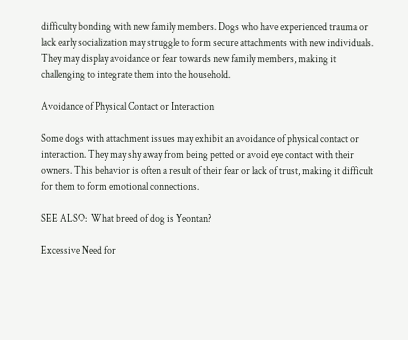difficulty bonding with new family members. Dogs who have experienced trauma or lack early socialization may struggle to form secure attachments with new individuals. They may display avoidance or fear towards new family members, making it challenging to integrate them into the household.

Avoidance of Physical Contact or Interaction

Some dogs with attachment issues may exhibit an avoidance of physical contact or interaction. They may shy away from being petted or avoid eye contact with their owners. This behavior is often a result of their fear or lack of trust, making it difficult for them to form emotional connections.

SEE ALSO:  What breed of dog is Yeontan?

Excessive Need for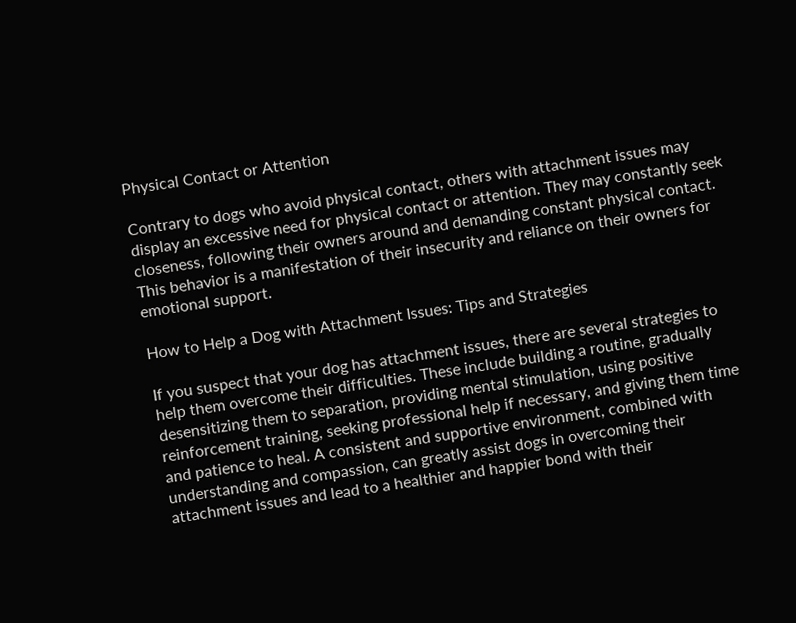Physical Contact or Attention

Contrary to dogs who avoid physical contact, others with attachment issues may display an excessive need for physical contact or attention. They may constantly seek closeness, following their owners around and demanding constant physical contact. This behavior is a manifestation of their insecurity and reliance on their owners for emotional support.

How to Help a Dog with Attachment Issues: Tips and Strategies

If you suspect that your dog has attachment issues, there are several strategies to help them overcome their difficulties. These include building a routine, gradually desensitizing them to separation, providing mental stimulation, using positive reinforcement training, seeking professional help if necessary, and giving them time and patience to heal. A consistent and supportive environment, combined with understanding and compassion, can greatly assist dogs in overcoming their attachment issues and lead to a healthier and happier bond with their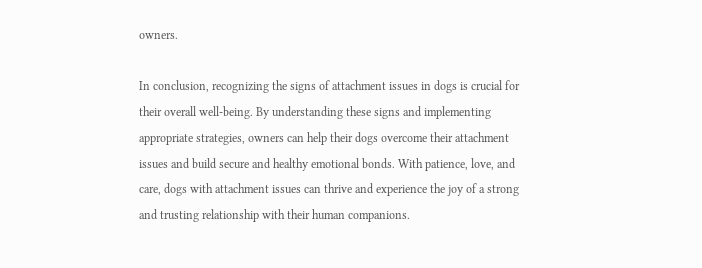owners.

In conclusion, recognizing the signs of attachment issues in dogs is crucial for their overall well-being. By understanding these signs and implementing appropriate strategies, owners can help their dogs overcome their attachment issues and build secure and healthy emotional bonds. With patience, love, and care, dogs with attachment issues can thrive and experience the joy of a strong and trusting relationship with their human companions.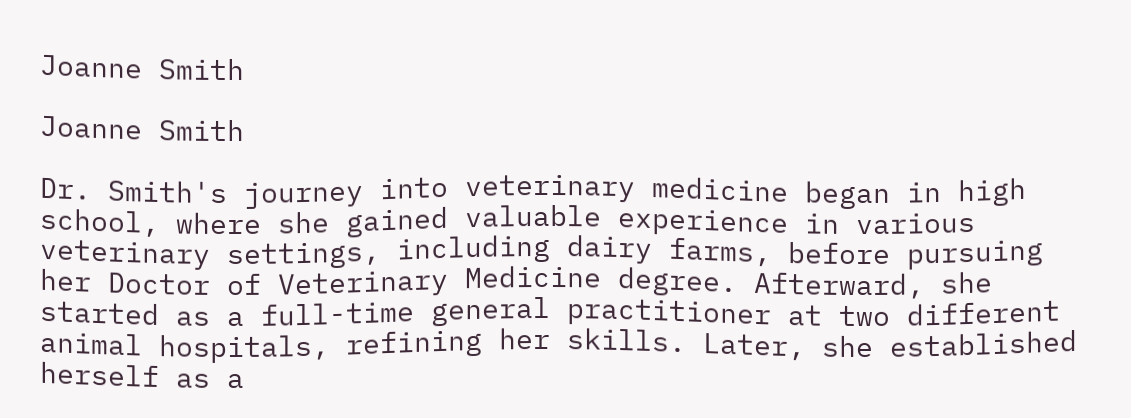Joanne Smith

Joanne Smith

Dr. Smith's journey into veterinary medicine began in high school, where she gained valuable experience in various veterinary settings, including dairy farms, before pursuing her Doctor of Veterinary Medicine degree. Afterward, she started as a full-time general practitioner at two different animal hospitals, refining her skills. Later, she established herself as a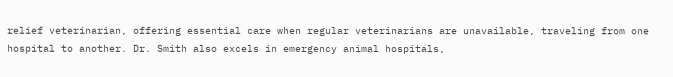relief veterinarian, offering essential care when regular veterinarians are unavailable, traveling from one hospital to another. Dr. Smith also excels in emergency animal hospitals,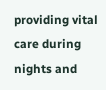providing vital care during nights and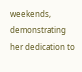weekends, demonstrating her dedication to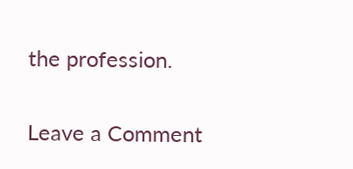the profession.

Leave a Comment